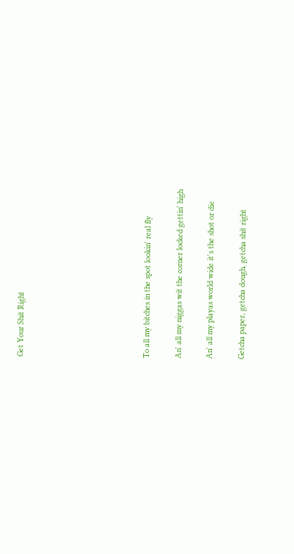Get Your Shit Right







To all my bitches in the spot lookin' real fly

An' all my niggas wit the corner locked gettin' high

An' all my playas world wide it's the shot or die

Getcha paper, getcha dough, getcha shit right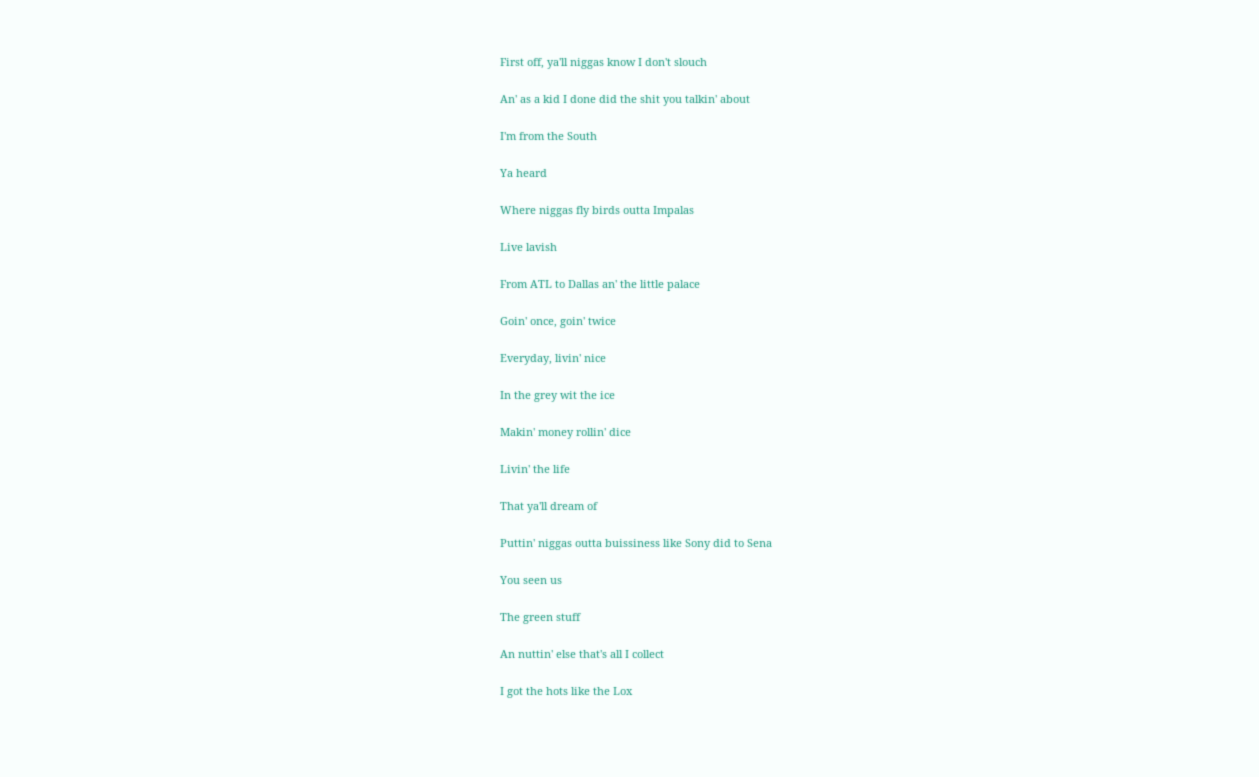First off, ya'll niggas know I don't slouch

An' as a kid I done did the shit you talkin' about

I'm from the South

Ya heard

Where niggas fly birds outta Impalas

Live lavish

From ATL to Dallas an' the little palace

Goin' once, goin' twice

Everyday, livin' nice

In the grey wit the ice

Makin' money rollin' dice

Livin' the life

That ya'll dream of

Puttin' niggas outta buissiness like Sony did to Sena

You seen us

The green stuff

An nuttin' else that's all I collect

I got the hots like the Lox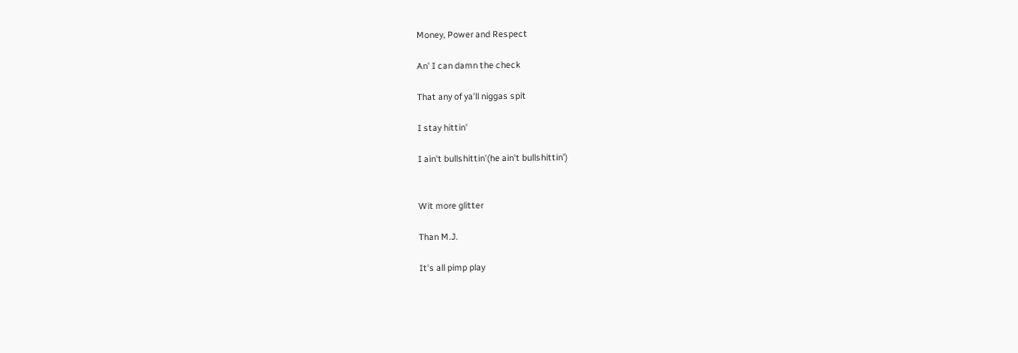Money, Power and Respect

An' I can damn the check

That any of ya'll niggas spit

I stay hittin'

I ain't bullshittin'(he ain't bullshittin')


Wit more glitter

Than M.J.

It's all pimp play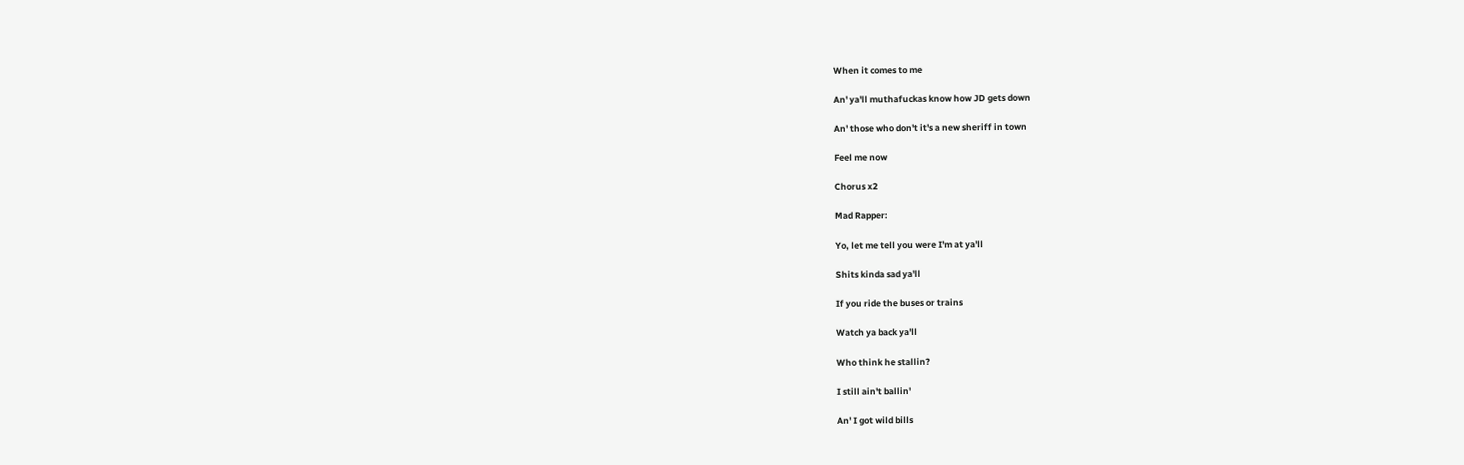When it comes to me

An' ya'll muthafuckas know how JD gets down

An' those who don't it's a new sheriff in town

Feel me now

Chorus x2

Mad Rapper:

Yo, let me tell you were I'm at ya'll

Shits kinda sad ya'll

If you ride the buses or trains

Watch ya back ya'll

Who think he stallin?

I still ain't ballin'

An' I got wild bills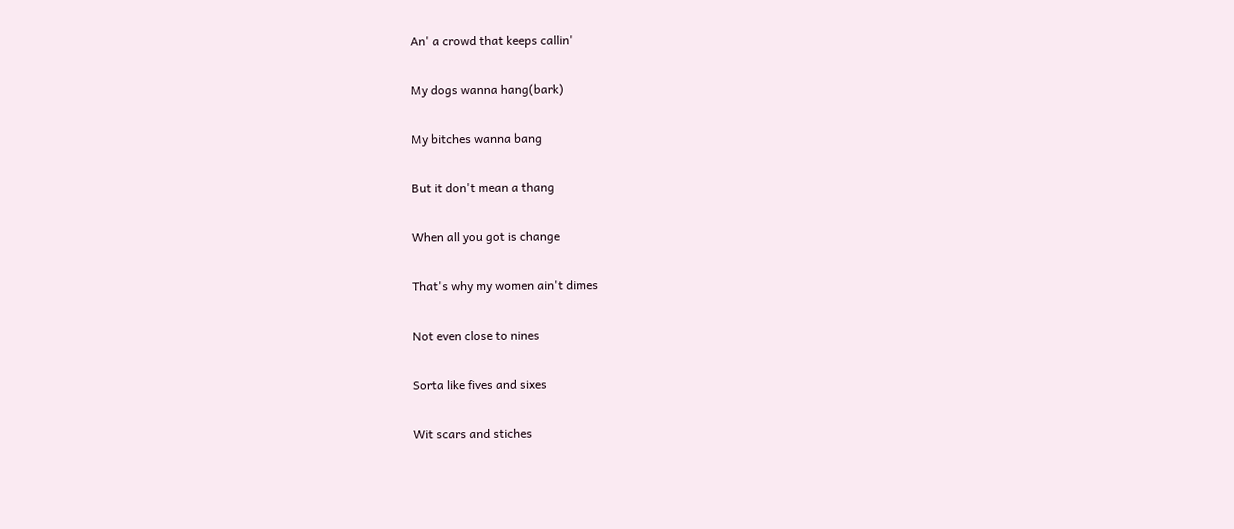An' a crowd that keeps callin'

My dogs wanna hang(bark)

My bitches wanna bang

But it don't mean a thang

When all you got is change

That's why my women ain't dimes

Not even close to nines

Sorta like fives and sixes

Wit scars and stiches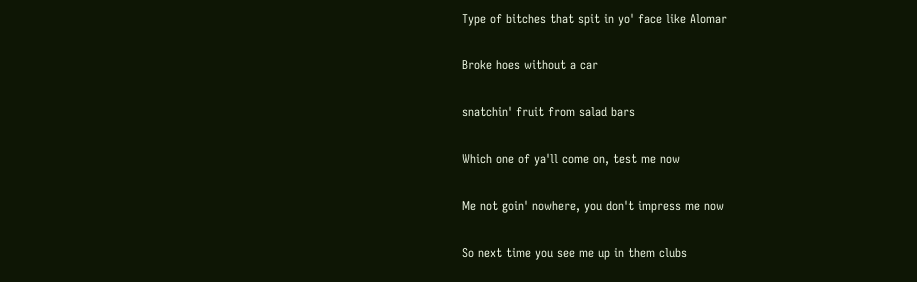Type of bitches that spit in yo' face like Alomar

Broke hoes without a car

snatchin' fruit from salad bars

Which one of ya'll come on, test me now

Me not goin' nowhere, you don't impress me now

So next time you see me up in them clubs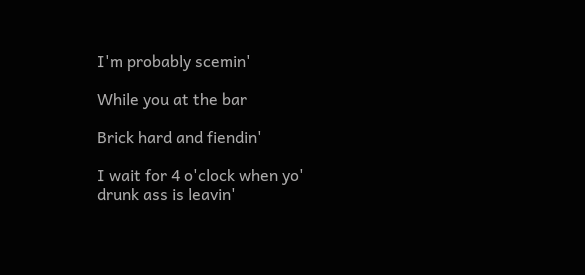I'm probably scemin'

While you at the bar

Brick hard and fiendin'

I wait for 4 o'clock when yo' drunk ass is leavin'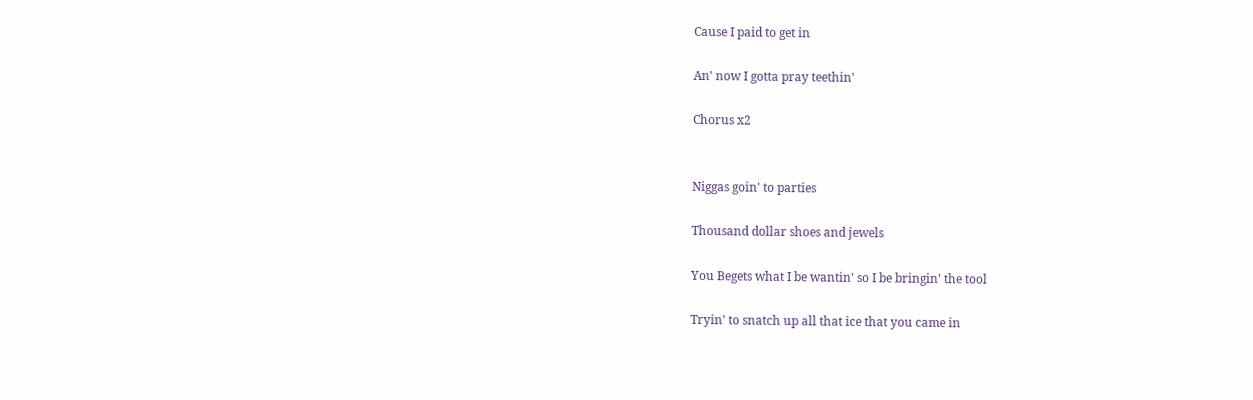Cause I paid to get in

An' now I gotta pray teethin'

Chorus x2


Niggas goin' to parties

Thousand dollar shoes and jewels

You Begets what I be wantin' so I be bringin' the tool

Tryin' to snatch up all that ice that you came in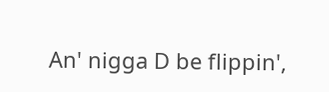An' nigga D be flippin',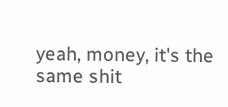yeah, money, it's the same shit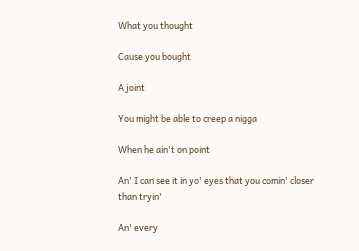What you thought

Cause you bought

A joint

You might be able to creep a nigga

When he ain't on point

An' I can see it in yo' eyes that you comin' closer than tryin'

An' every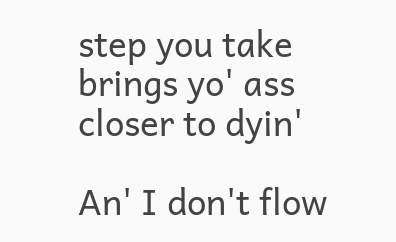step you take brings yo' ass closer to dyin'

An' I don't flow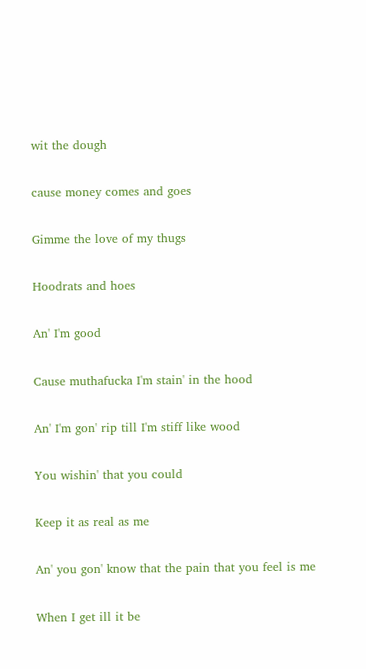wit the dough

cause money comes and goes

Gimme the love of my thugs

Hoodrats and hoes

An' I'm good

Cause muthafucka I'm stain' in the hood

An' I'm gon' rip till I'm stiff like wood

You wishin' that you could

Keep it as real as me

An' you gon' know that the pain that you feel is me

When I get ill it be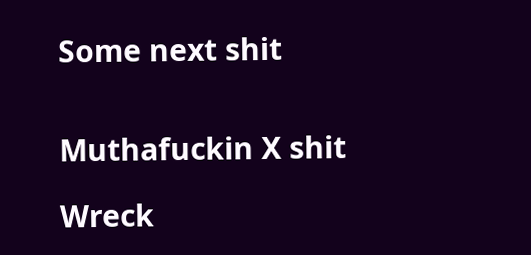Some next shit


Muthafuckin X shit

Wreck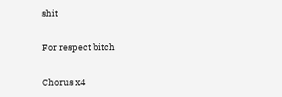shit

For respect bitch

Chorus x4